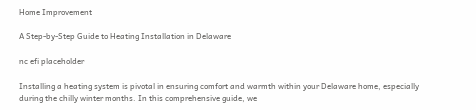Home Improvement

A Step-by-Step Guide to Heating Installation in Delaware

nc efi placeholder

Installing a heating system is pivotal in ensuring comfort and warmth within your Delaware home, especially during the chilly winter months. In this comprehensive guide, we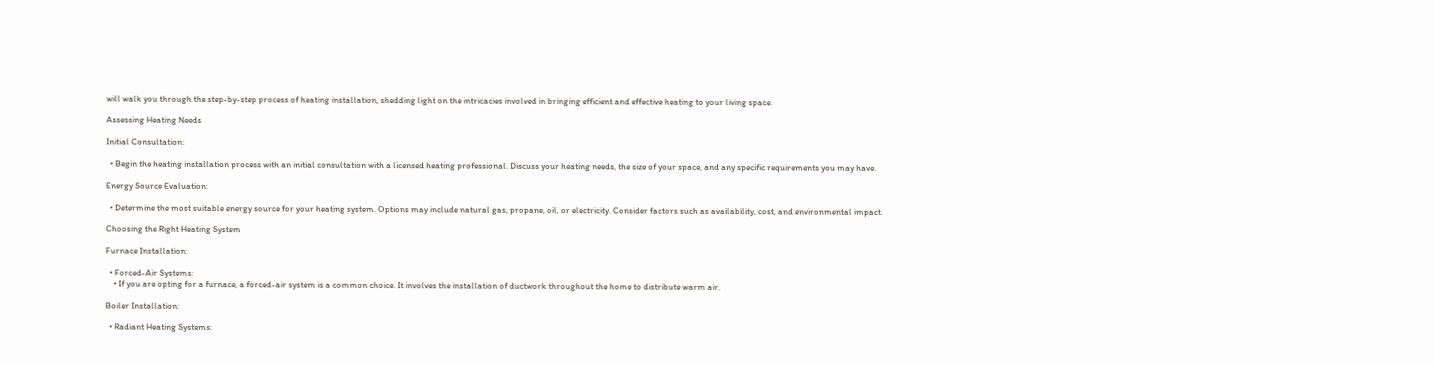will walk you through the step-by-step process of heating installation, shedding light on the intricacies involved in bringing efficient and effective heating to your living space.

Assessing Heating Needs

Initial Consultation:

  • Begin the heating installation process with an initial consultation with a licensed heating professional. Discuss your heating needs, the size of your space, and any specific requirements you may have.

Energy Source Evaluation:

  • Determine the most suitable energy source for your heating system. Options may include natural gas, propane, oil, or electricity. Consider factors such as availability, cost, and environmental impact.

Choosing the Right Heating System

Furnace Installation:

  • Forced-Air Systems:
    • If you are opting for a furnace, a forced-air system is a common choice. It involves the installation of ductwork throughout the home to distribute warm air.

Boiler Installation:

  • Radiant Heating Systems: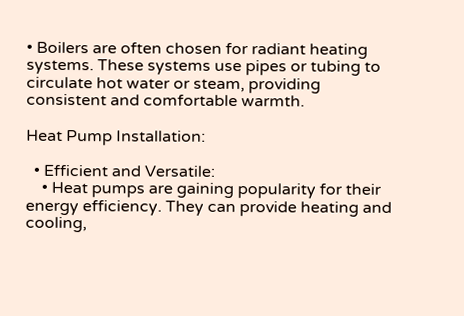• Boilers are often chosen for radiant heating systems. These systems use pipes or tubing to circulate hot water or steam, providing consistent and comfortable warmth.

Heat Pump Installation:

  • Efficient and Versatile:
    • Heat pumps are gaining popularity for their energy efficiency. They can provide heating and cooling,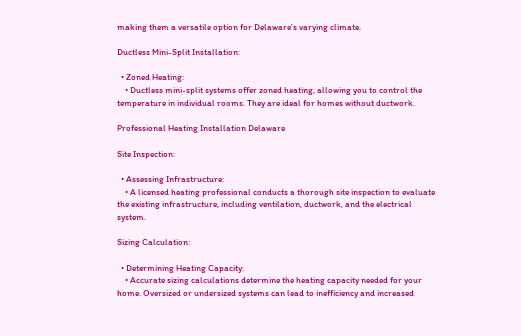making them a versatile option for Delaware’s varying climate.

Ductless Mini-Split Installation:

  • Zoned Heating:
    • Ductless mini-split systems offer zoned heating, allowing you to control the temperature in individual rooms. They are ideal for homes without ductwork.

Professional Heating Installation Delaware

Site Inspection:

  • Assessing Infrastructure:
    • A licensed heating professional conducts a thorough site inspection to evaluate the existing infrastructure, including ventilation, ductwork, and the electrical system.

Sizing Calculation:

  • Determining Heating Capacity:
    • Accurate sizing calculations determine the heating capacity needed for your home. Oversized or undersized systems can lead to inefficiency and increased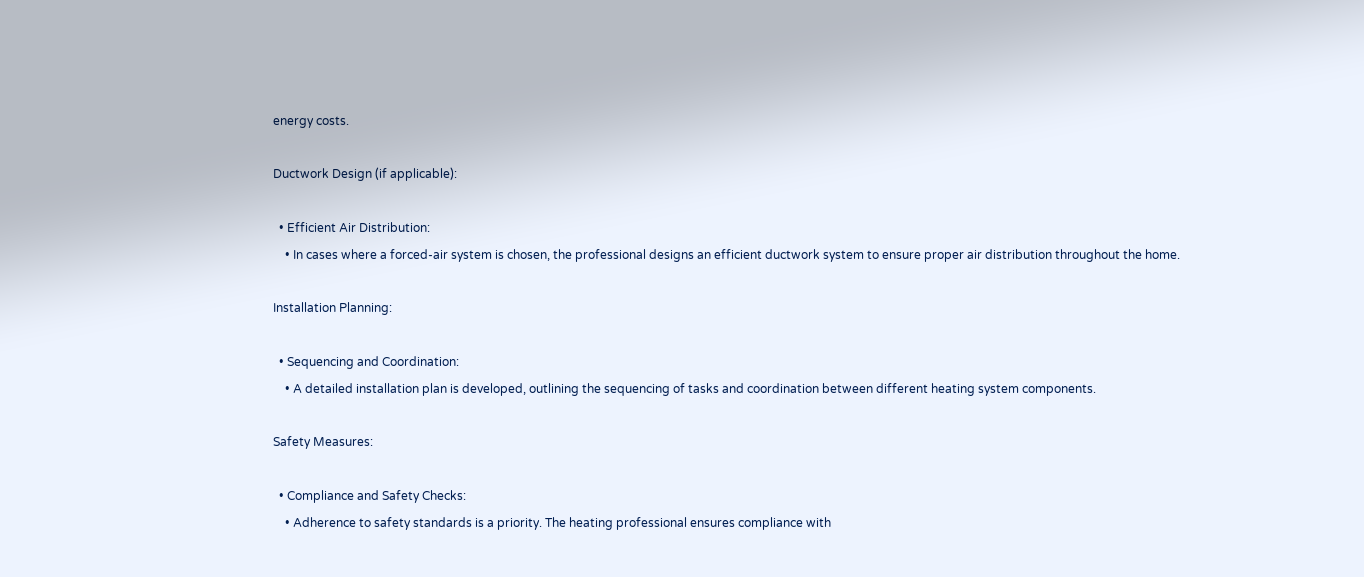energy costs.

Ductwork Design (if applicable):

  • Efficient Air Distribution:
    • In cases where a forced-air system is chosen, the professional designs an efficient ductwork system to ensure proper air distribution throughout the home.

Installation Planning:

  • Sequencing and Coordination:
    • A detailed installation plan is developed, outlining the sequencing of tasks and coordination between different heating system components.

Safety Measures:

  • Compliance and Safety Checks:
    • Adherence to safety standards is a priority. The heating professional ensures compliance with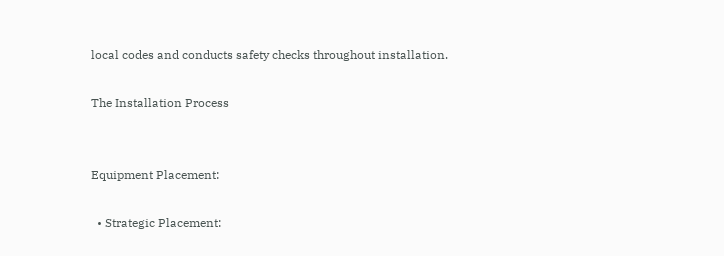local codes and conducts safety checks throughout installation.

The Installation Process


Equipment Placement:

  • Strategic Placement: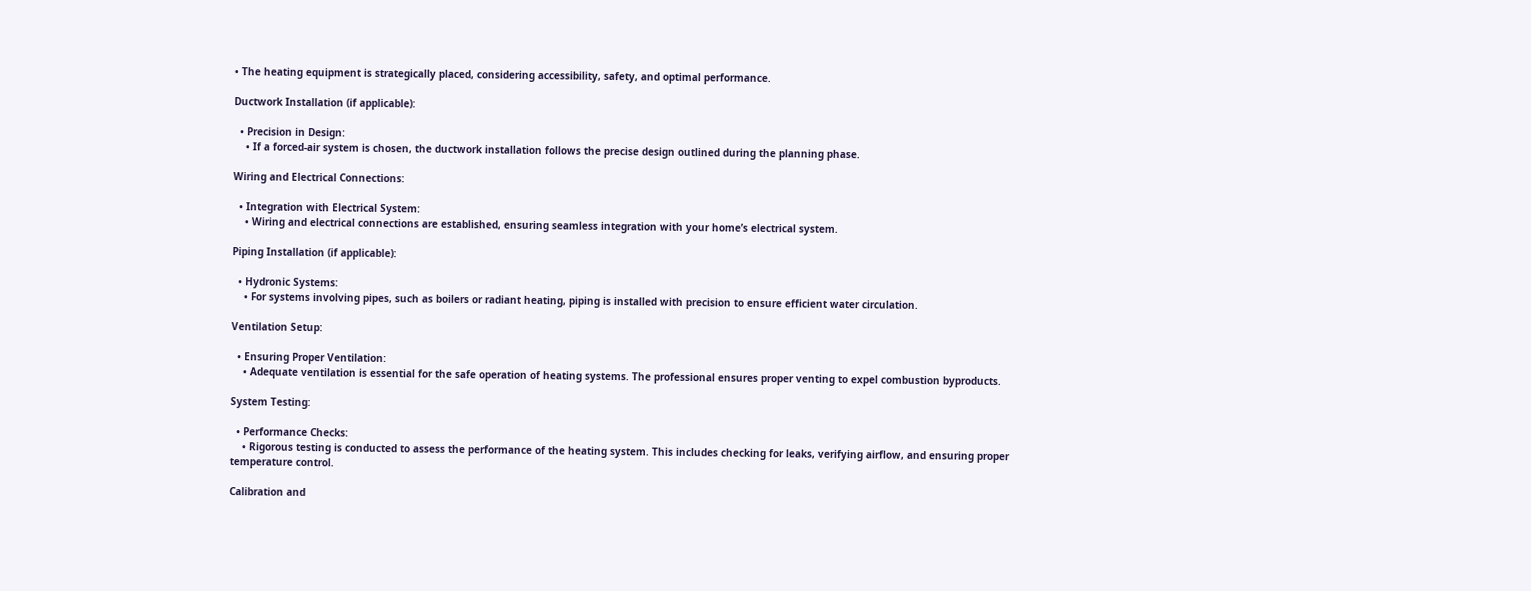• The heating equipment is strategically placed, considering accessibility, safety, and optimal performance.

Ductwork Installation (if applicable):

  • Precision in Design:
    • If a forced-air system is chosen, the ductwork installation follows the precise design outlined during the planning phase.

Wiring and Electrical Connections:

  • Integration with Electrical System:
    • Wiring and electrical connections are established, ensuring seamless integration with your home’s electrical system.

Piping Installation (if applicable):

  • Hydronic Systems:
    • For systems involving pipes, such as boilers or radiant heating, piping is installed with precision to ensure efficient water circulation.

Ventilation Setup:

  • Ensuring Proper Ventilation:
    • Adequate ventilation is essential for the safe operation of heating systems. The professional ensures proper venting to expel combustion byproducts.

System Testing:

  • Performance Checks:
    • Rigorous testing is conducted to assess the performance of the heating system. This includes checking for leaks, verifying airflow, and ensuring proper temperature control.

Calibration and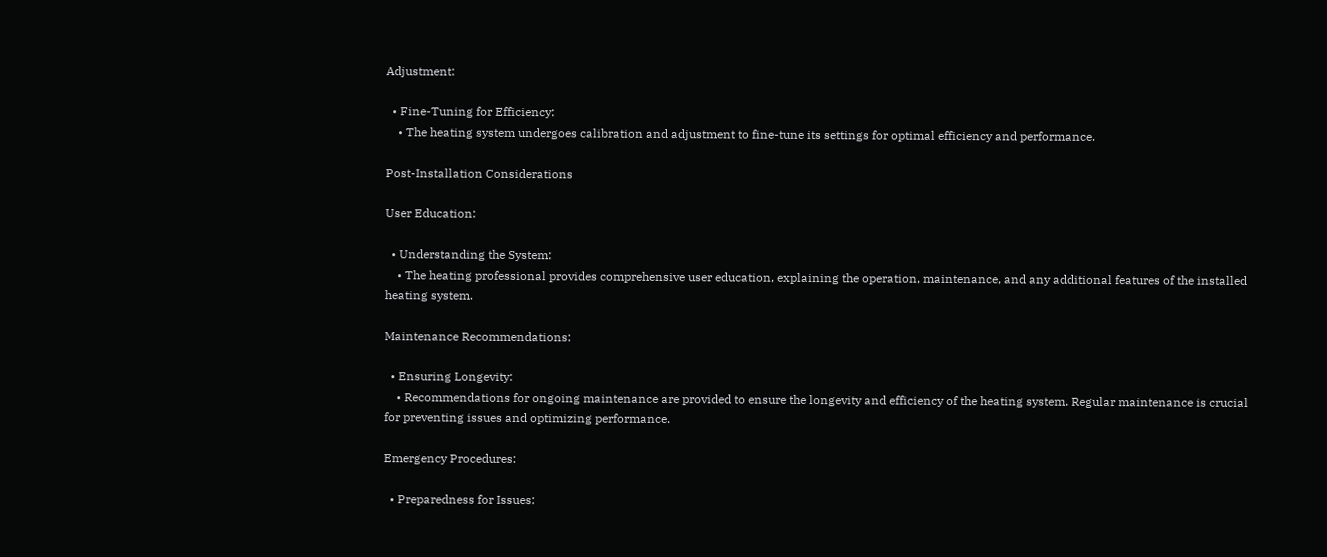Adjustment:

  • Fine-Tuning for Efficiency:
    • The heating system undergoes calibration and adjustment to fine-tune its settings for optimal efficiency and performance.

Post-Installation Considerations

User Education:

  • Understanding the System:
    • The heating professional provides comprehensive user education, explaining the operation, maintenance, and any additional features of the installed heating system.

Maintenance Recommendations:

  • Ensuring Longevity:
    • Recommendations for ongoing maintenance are provided to ensure the longevity and efficiency of the heating system. Regular maintenance is crucial for preventing issues and optimizing performance.

Emergency Procedures:

  • Preparedness for Issues: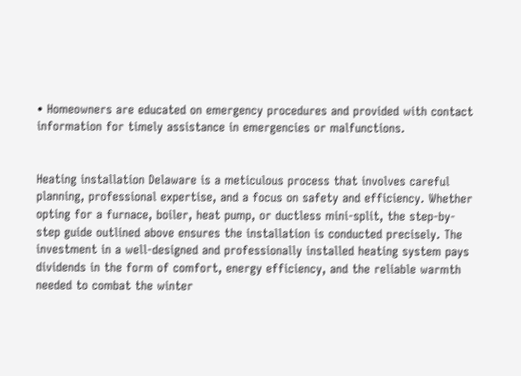• Homeowners are educated on emergency procedures and provided with contact information for timely assistance in emergencies or malfunctions.


Heating installation Delaware is a meticulous process that involves careful planning, professional expertise, and a focus on safety and efficiency. Whether opting for a furnace, boiler, heat pump, or ductless mini-split, the step-by-step guide outlined above ensures the installation is conducted precisely. The investment in a well-designed and professionally installed heating system pays dividends in the form of comfort, energy efficiency, and the reliable warmth needed to combat the winter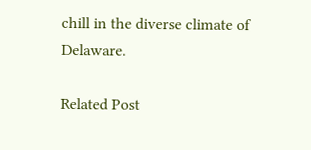chill in the diverse climate of Delaware.

Related Post